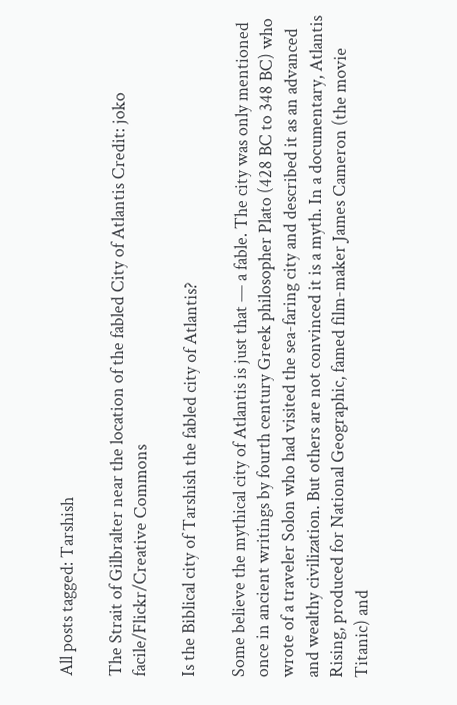All posts tagged: Tarshish

The Strait of Gilbralter near the location of the fabled City of Atlantis Credit: joko facile/Flickr/Creative Commons

Is the Biblical city of Tarshish the fabled city of Atlantis?

Some believe the mythical city of Atlantis is just that — a fable. The city was only mentioned once in ancient writings by fourth century Greek philosopher Plato (428 BC to 348 BC) who wrote of a traveler Solon who had visited the sea-faring city and described it as an advanced and wealthy civilization. But others are not convinced it is a myth. In a documentary, Atlantis Rising, produced for National Geographic, famed film-maker James Cameron (the movie Titanic) and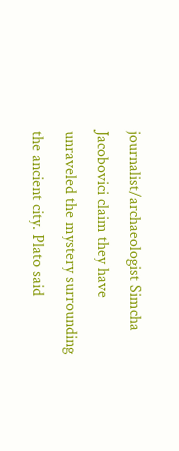journalist/archaeologist Simcha Jacobovici claim they have unraveled the mystery surrounding the ancient city. Plato said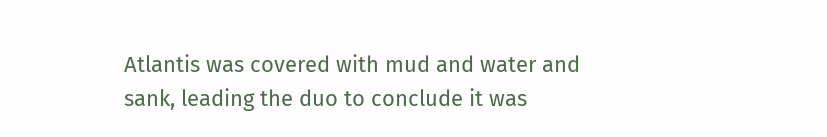Atlantis was covered with mud and water and sank, leading the duo to conclude it was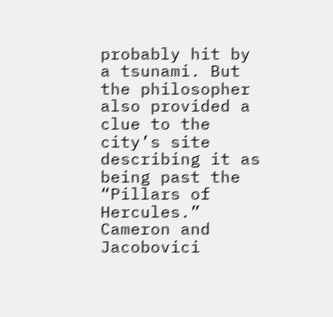probably hit by a tsunami. But the philosopher also provided a clue to the city’s site describing it as being past the “Pillars of Hercules.” Cameron and Jacobovici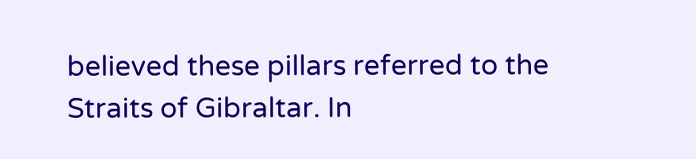believed these pillars referred to the Straits of Gibraltar. In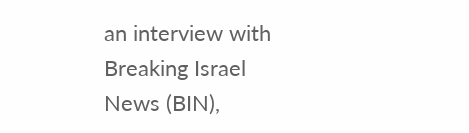an interview with Breaking Israel News (BIN),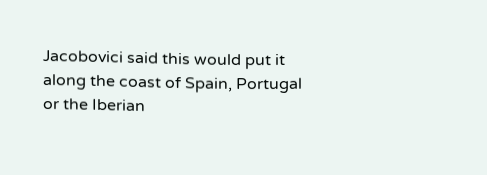Jacobovici said this would put it along the coast of Spain, Portugal or the Iberian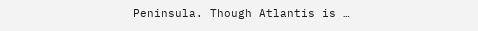Peninsula. Though Atlantis is …